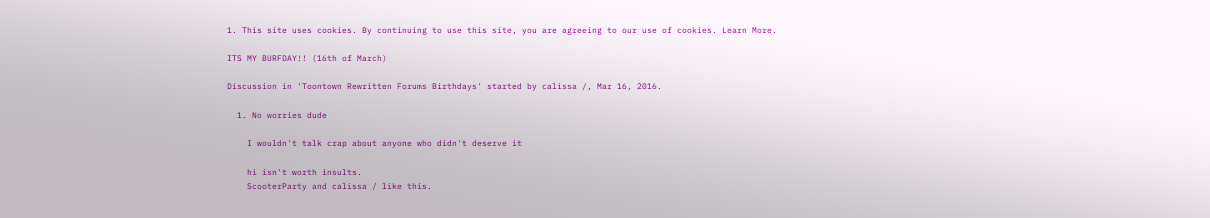1. This site uses cookies. By continuing to use this site, you are agreeing to our use of cookies. Learn More.

ITS MY BURFDAY!! (16th of March)

Discussion in 'Toontown Rewritten Forums Birthdays' started by calissa /, Mar 16, 2016.

  1. No worries dude

    I wouldn't talk crap about anyone who didn't deserve it

    hi isn't worth insults.
    ScooterParty and calissa / like this.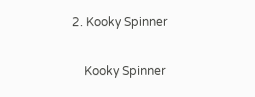2. Kooky Spinner

    Kooky Spinner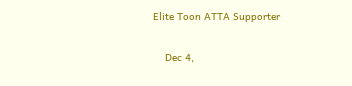Elite Toon ATTA Supporter

    Dec 4,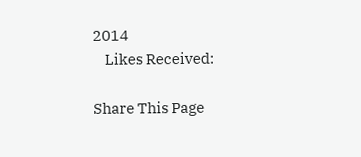2014
    Likes Received:

Share This Page